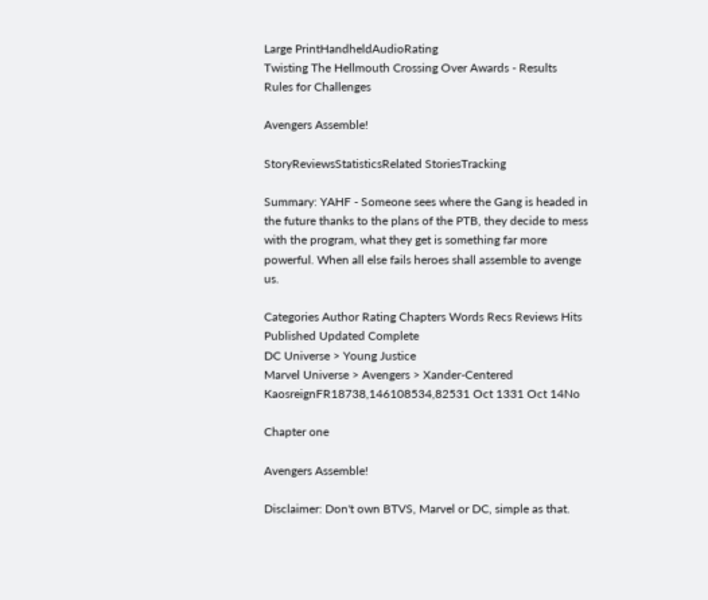Large PrintHandheldAudioRating
Twisting The Hellmouth Crossing Over Awards - Results
Rules for Challenges

Avengers Assemble!

StoryReviewsStatisticsRelated StoriesTracking

Summary: YAHF - Someone sees where the Gang is headed in the future thanks to the plans of the PTB, they decide to mess with the program, what they get is something far more powerful. When all else fails heroes shall assemble to avenge us.

Categories Author Rating Chapters Words Recs Reviews Hits Published Updated Complete
DC Universe > Young Justice
Marvel Universe > Avengers > Xander-Centered
KaosreignFR18738,146108534,82531 Oct 1331 Oct 14No

Chapter one

Avengers Assemble!

Disclaimer: Don't own BTVS, Marvel or DC, simple as that.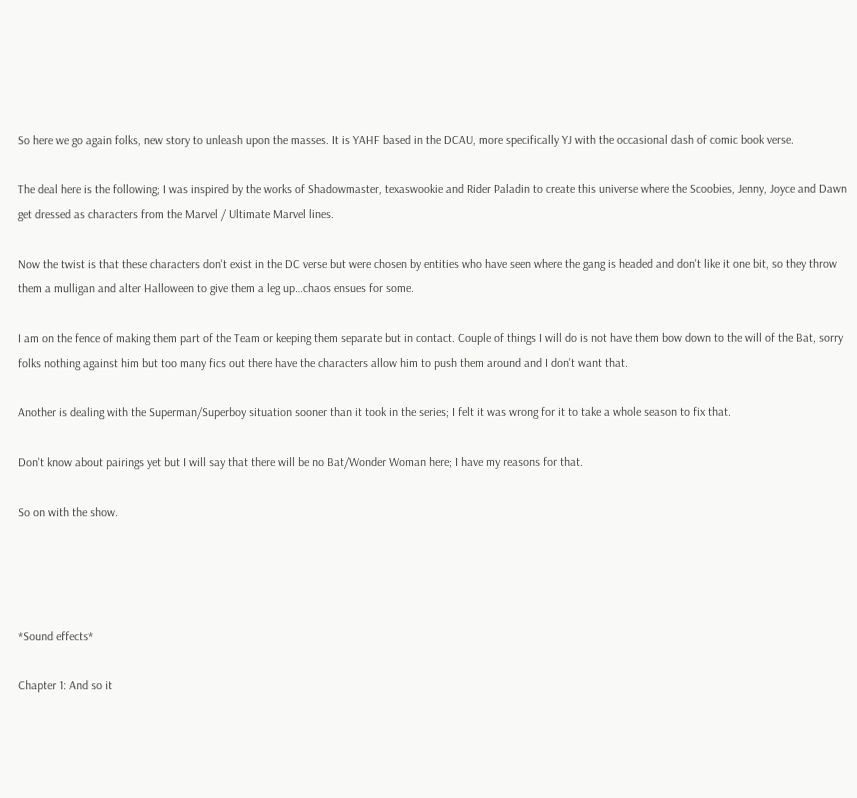So here we go again folks, new story to unleash upon the masses. It is YAHF based in the DCAU, more specifically YJ with the occasional dash of comic book verse.

The deal here is the following; I was inspired by the works of Shadowmaster, texaswookie and Rider Paladin to create this universe where the Scoobies, Jenny, Joyce and Dawn get dressed as characters from the Marvel / Ultimate Marvel lines.

Now the twist is that these characters don't exist in the DC verse but were chosen by entities who have seen where the gang is headed and don't like it one bit, so they throw them a mulligan and alter Halloween to give them a leg up…chaos ensues for some.

I am on the fence of making them part of the Team or keeping them separate but in contact. Couple of things I will do is not have them bow down to the will of the Bat, sorry folks nothing against him but too many fics out there have the characters allow him to push them around and I don't want that.

Another is dealing with the Superman/Superboy situation sooner than it took in the series; I felt it was wrong for it to take a whole season to fix that.

Don't know about pairings yet but I will say that there will be no Bat/Wonder Woman here; I have my reasons for that.

So on with the show.




*Sound effects*

Chapter 1: And so it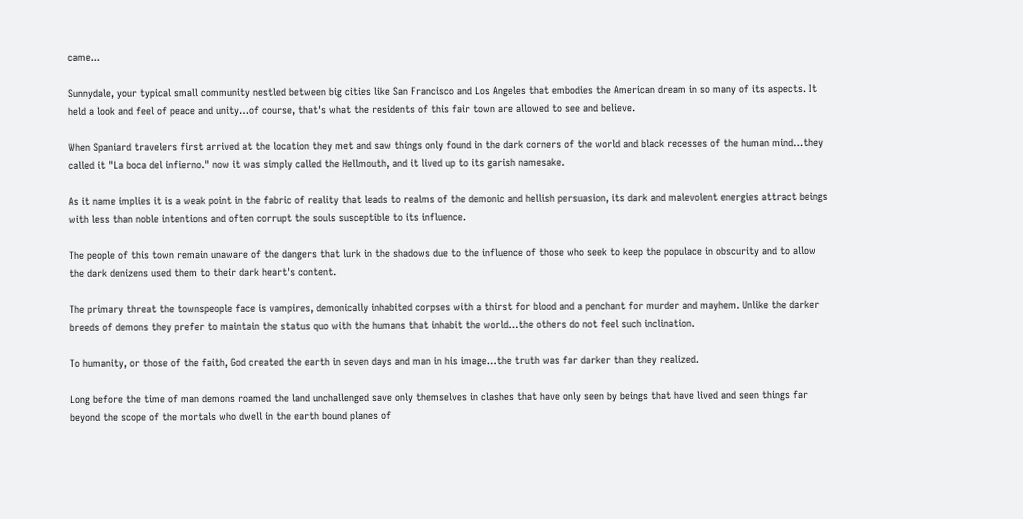came...

Sunnydale, your typical small community nestled between big cities like San Francisco and Los Angeles that embodies the American dream in so many of its aspects. It held a look and feel of peace and unity…of course, that's what the residents of this fair town are allowed to see and believe.

When Spaniard travelers first arrived at the location they met and saw things only found in the dark corners of the world and black recesses of the human mind…they called it "La boca del infierno." now it was simply called the Hellmouth, and it lived up to its garish namesake.

As it name implies it is a weak point in the fabric of reality that leads to realms of the demonic and hellish persuasion, its dark and malevolent energies attract beings with less than noble intentions and often corrupt the souls susceptible to its influence.

The people of this town remain unaware of the dangers that lurk in the shadows due to the influence of those who seek to keep the populace in obscurity and to allow the dark denizens used them to their dark heart's content.

The primary threat the townspeople face is vampires, demonically inhabited corpses with a thirst for blood and a penchant for murder and mayhem. Unlike the darker breeds of demons they prefer to maintain the status quo with the humans that inhabit the world…the others do not feel such inclination.

To humanity, or those of the faith, God created the earth in seven days and man in his image…the truth was far darker than they realized.

Long before the time of man demons roamed the land unchallenged save only themselves in clashes that have only seen by beings that have lived and seen things far beyond the scope of the mortals who dwell in the earth bound planes of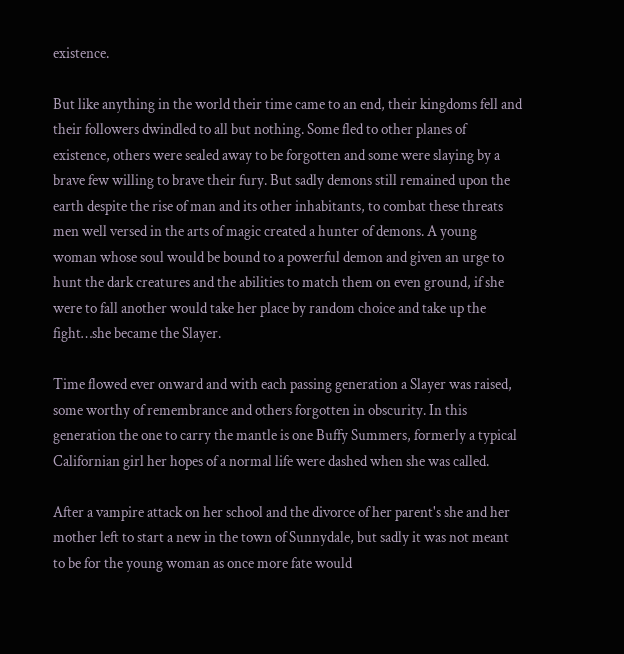existence.

But like anything in the world their time came to an end, their kingdoms fell and their followers dwindled to all but nothing. Some fled to other planes of existence, others were sealed away to be forgotten and some were slaying by a brave few willing to brave their fury. But sadly demons still remained upon the earth despite the rise of man and its other inhabitants, to combat these threats men well versed in the arts of magic created a hunter of demons. A young woman whose soul would be bound to a powerful demon and given an urge to hunt the dark creatures and the abilities to match them on even ground, if she were to fall another would take her place by random choice and take up the fight…she became the Slayer.

Time flowed ever onward and with each passing generation a Slayer was raised, some worthy of remembrance and others forgotten in obscurity. In this generation the one to carry the mantle is one Buffy Summers, formerly a typical Californian girl her hopes of a normal life were dashed when she was called.

After a vampire attack on her school and the divorce of her parent's she and her mother left to start a new in the town of Sunnydale, but sadly it was not meant to be for the young woman as once more fate would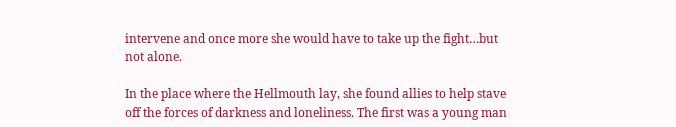intervene and once more she would have to take up the fight…but not alone.

In the place where the Hellmouth lay, she found allies to help stave off the forces of darkness and loneliness. The first was a young man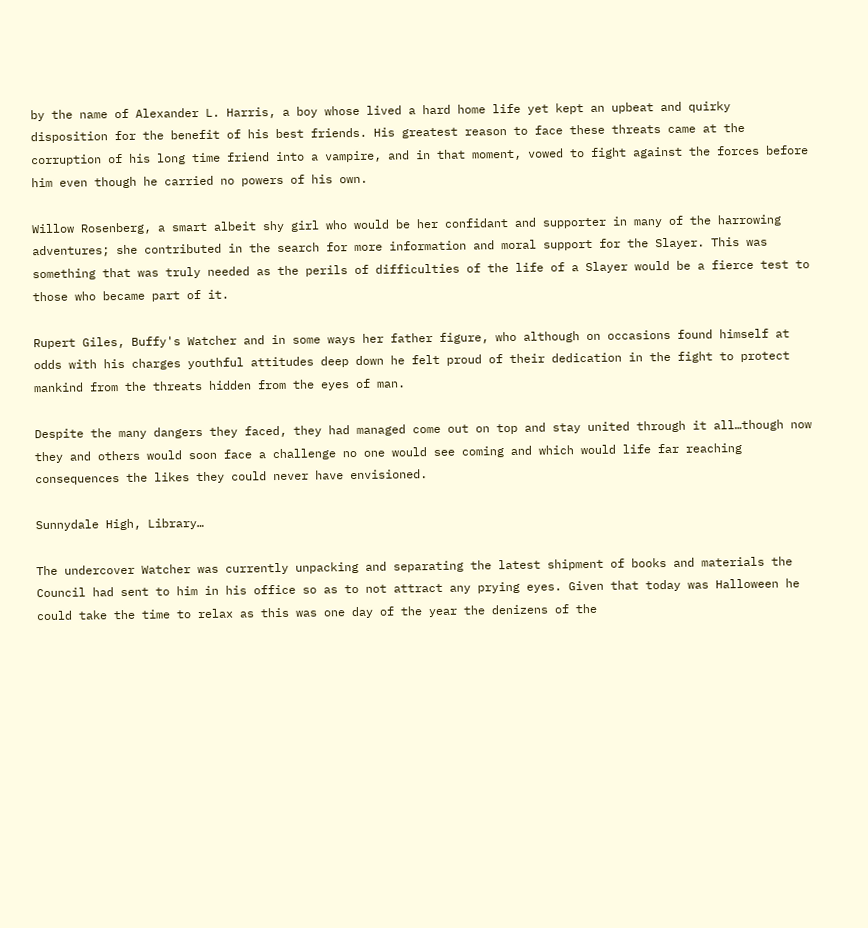by the name of Alexander L. Harris, a boy whose lived a hard home life yet kept an upbeat and quirky disposition for the benefit of his best friends. His greatest reason to face these threats came at the corruption of his long time friend into a vampire, and in that moment, vowed to fight against the forces before him even though he carried no powers of his own.

Willow Rosenberg, a smart albeit shy girl who would be her confidant and supporter in many of the harrowing adventures; she contributed in the search for more information and moral support for the Slayer. This was something that was truly needed as the perils of difficulties of the life of a Slayer would be a fierce test to those who became part of it.

Rupert Giles, Buffy's Watcher and in some ways her father figure, who although on occasions found himself at odds with his charges youthful attitudes deep down he felt proud of their dedication in the fight to protect mankind from the threats hidden from the eyes of man.

Despite the many dangers they faced, they had managed come out on top and stay united through it all…though now they and others would soon face a challenge no one would see coming and which would life far reaching consequences the likes they could never have envisioned.

Sunnydale High, Library…

The undercover Watcher was currently unpacking and separating the latest shipment of books and materials the Council had sent to him in his office so as to not attract any prying eyes. Given that today was Halloween he could take the time to relax as this was one day of the year the denizens of the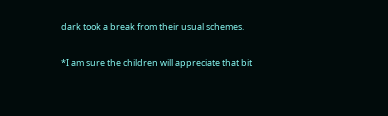dark took a break from their usual schemes.

*I am sure the children will appreciate that bit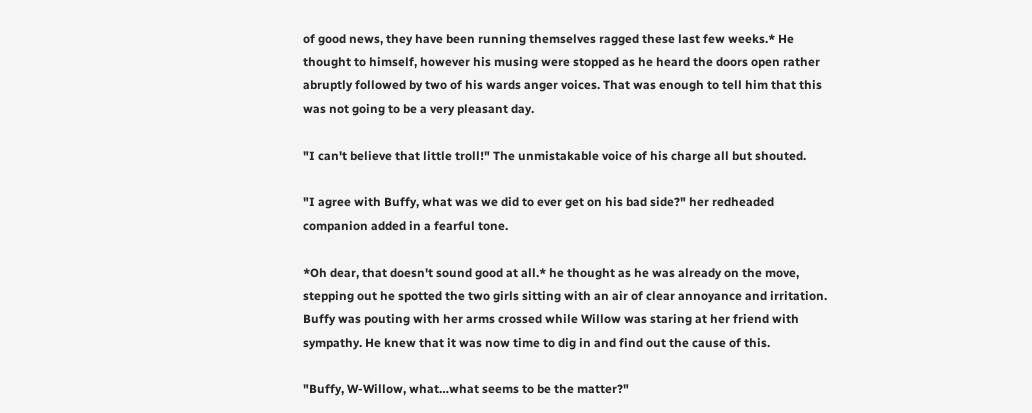of good news, they have been running themselves ragged these last few weeks.* He thought to himself, however his musing were stopped as he heard the doors open rather abruptly followed by two of his wards anger voices. That was enough to tell him that this was not going to be a very pleasant day.

"I can't believe that little troll!" The unmistakable voice of his charge all but shouted.

"I agree with Buffy, what was we did to ever get on his bad side?" her redheaded companion added in a fearful tone.

*Oh dear, that doesn't sound good at all.* he thought as he was already on the move, stepping out he spotted the two girls sitting with an air of clear annoyance and irritation. Buffy was pouting with her arms crossed while Willow was staring at her friend with sympathy. He knew that it was now time to dig in and find out the cause of this.

"Buffy, W-Willow, what…what seems to be the matter?"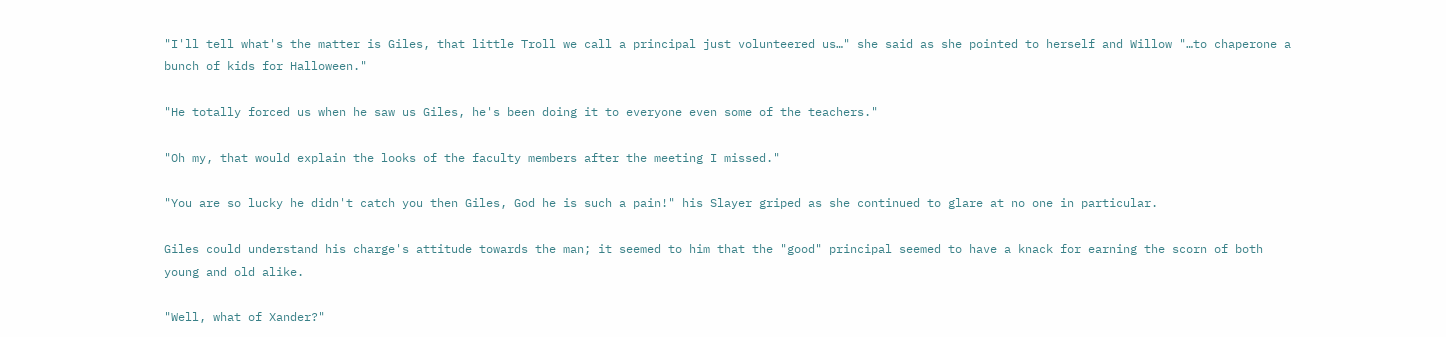"I'll tell what's the matter is Giles, that little Troll we call a principal just volunteered us…" she said as she pointed to herself and Willow "…to chaperone a bunch of kids for Halloween."

"He totally forced us when he saw us Giles, he's been doing it to everyone even some of the teachers."

"Oh my, that would explain the looks of the faculty members after the meeting I missed."

"You are so lucky he didn't catch you then Giles, God he is such a pain!" his Slayer griped as she continued to glare at no one in particular.

Giles could understand his charge's attitude towards the man; it seemed to him that the "good" principal seemed to have a knack for earning the scorn of both young and old alike.

"Well, what of Xander?"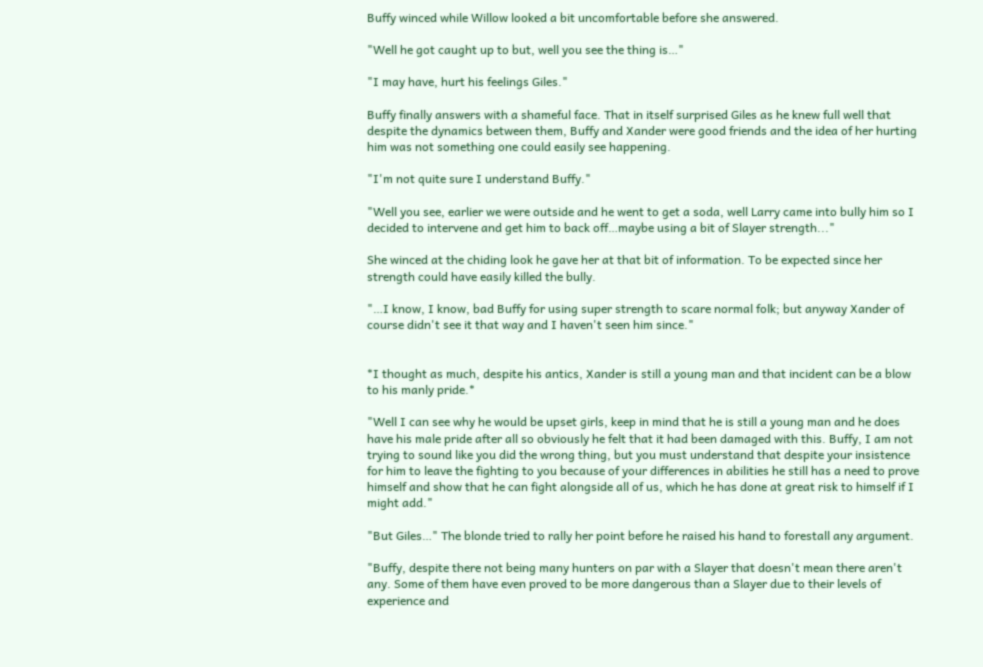Buffy winced while Willow looked a bit uncomfortable before she answered.

"Well he got caught up to but, well you see the thing is…"

"I may have, hurt his feelings Giles."

Buffy finally answers with a shameful face. That in itself surprised Giles as he knew full well that despite the dynamics between them, Buffy and Xander were good friends and the idea of her hurting him was not something one could easily see happening.

"I'm not quite sure I understand Buffy."

"Well you see, earlier we were outside and he went to get a soda, well Larry came into bully him so I decided to intervene and get him to back off…maybe using a bit of Slayer strength..."

She winced at the chiding look he gave her at that bit of information. To be expected since her strength could have easily killed the bully.

"…I know, I know, bad Buffy for using super strength to scare normal folk; but anyway Xander of course didn't see it that way and I haven't seen him since."


*I thought as much, despite his antics, Xander is still a young man and that incident can be a blow to his manly pride.*

"Well I can see why he would be upset girls, keep in mind that he is still a young man and he does have his male pride after all so obviously he felt that it had been damaged with this. Buffy, I am not trying to sound like you did the wrong thing, but you must understand that despite your insistence for him to leave the fighting to you because of your differences in abilities he still has a need to prove himself and show that he can fight alongside all of us, which he has done at great risk to himself if I might add."

"But Giles…" The blonde tried to rally her point before he raised his hand to forestall any argument.

"Buffy, despite there not being many hunters on par with a Slayer that doesn't mean there aren't any. Some of them have even proved to be more dangerous than a Slayer due to their levels of experience and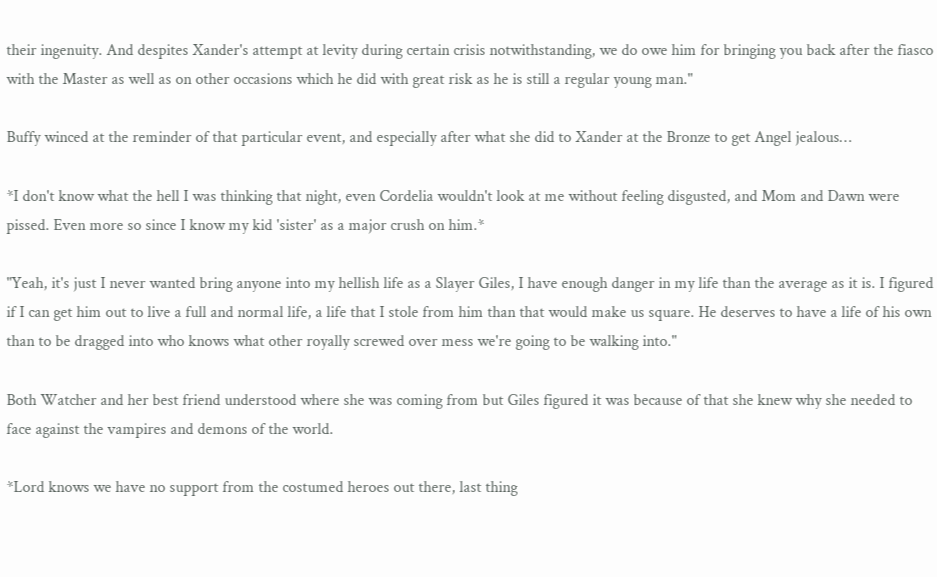their ingenuity. And despites Xander's attempt at levity during certain crisis notwithstanding, we do owe him for bringing you back after the fiasco with the Master as well as on other occasions which he did with great risk as he is still a regular young man."

Buffy winced at the reminder of that particular event, and especially after what she did to Xander at the Bronze to get Angel jealous…

*I don't know what the hell I was thinking that night, even Cordelia wouldn't look at me without feeling disgusted, and Mom and Dawn were pissed. Even more so since I know my kid 'sister' as a major crush on him.*

"Yeah, it's just I never wanted bring anyone into my hellish life as a Slayer Giles, I have enough danger in my life than the average as it is. I figured if I can get him out to live a full and normal life, a life that I stole from him than that would make us square. He deserves to have a life of his own than to be dragged into who knows what other royally screwed over mess we're going to be walking into."

Both Watcher and her best friend understood where she was coming from but Giles figured it was because of that she knew why she needed to face against the vampires and demons of the world.

*Lord knows we have no support from the costumed heroes out there, last thing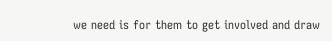we need is for them to get involved and draw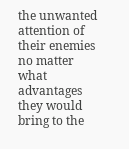the unwanted attention of their enemies no matter what advantages they would bring to the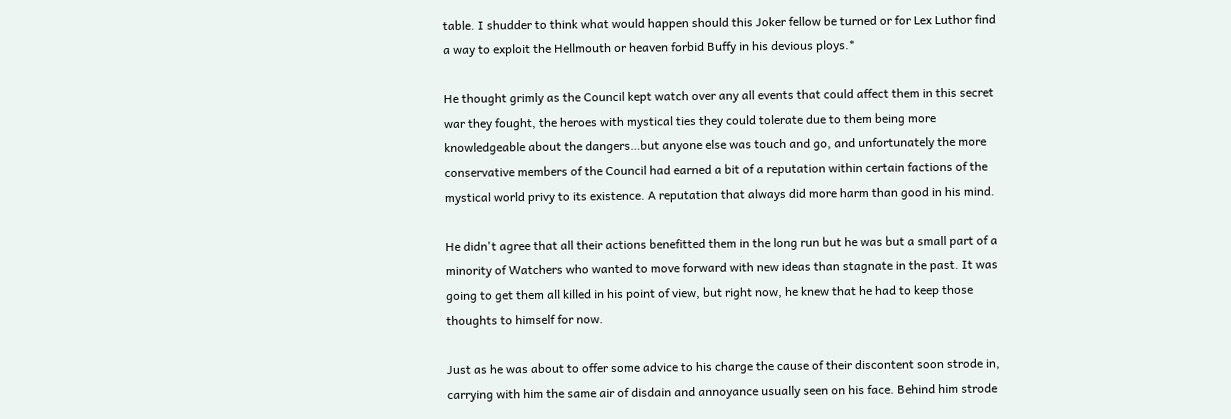table. I shudder to think what would happen should this Joker fellow be turned or for Lex Luthor find a way to exploit the Hellmouth or heaven forbid Buffy in his devious ploys.*

He thought grimly as the Council kept watch over any all events that could affect them in this secret war they fought, the heroes with mystical ties they could tolerate due to them being more knowledgeable about the dangers…but anyone else was touch and go, and unfortunately the more conservative members of the Council had earned a bit of a reputation within certain factions of the mystical world privy to its existence. A reputation that always did more harm than good in his mind.

He didn't agree that all their actions benefitted them in the long run but he was but a small part of a minority of Watchers who wanted to move forward with new ideas than stagnate in the past. It was going to get them all killed in his point of view, but right now, he knew that he had to keep those thoughts to himself for now.

Just as he was about to offer some advice to his charge the cause of their discontent soon strode in, carrying with him the same air of disdain and annoyance usually seen on his face. Behind him strode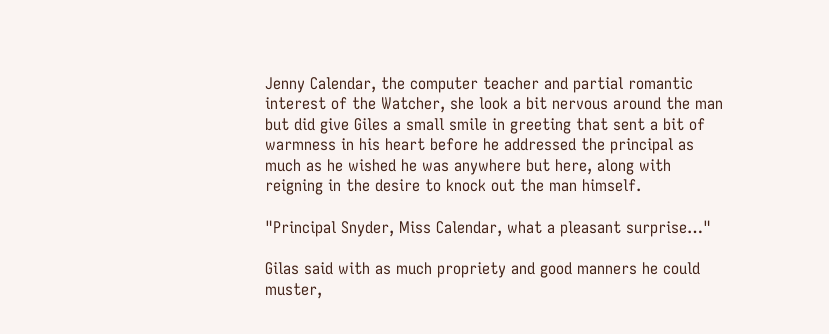Jenny Calendar, the computer teacher and partial romantic interest of the Watcher, she look a bit nervous around the man but did give Giles a small smile in greeting that sent a bit of warmness in his heart before he addressed the principal as much as he wished he was anywhere but here, along with reigning in the desire to knock out the man himself.

"Principal Snyder, Miss Calendar, what a pleasant surprise…"

Gilas said with as much propriety and good manners he could muster,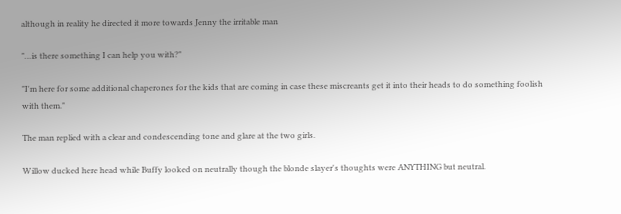although in reality he directed it more towards Jenny the irritable man

"…is there something I can help you with?"

"I'm here for some additional chaperones for the kids that are coming in case these miscreants get it into their heads to do something foolish with them."

The man replied with a clear and condescending tone and glare at the two girls.

Willow ducked here head while Buffy looked on neutrally though the blonde slayer's thoughts were ANYTHING but neutral.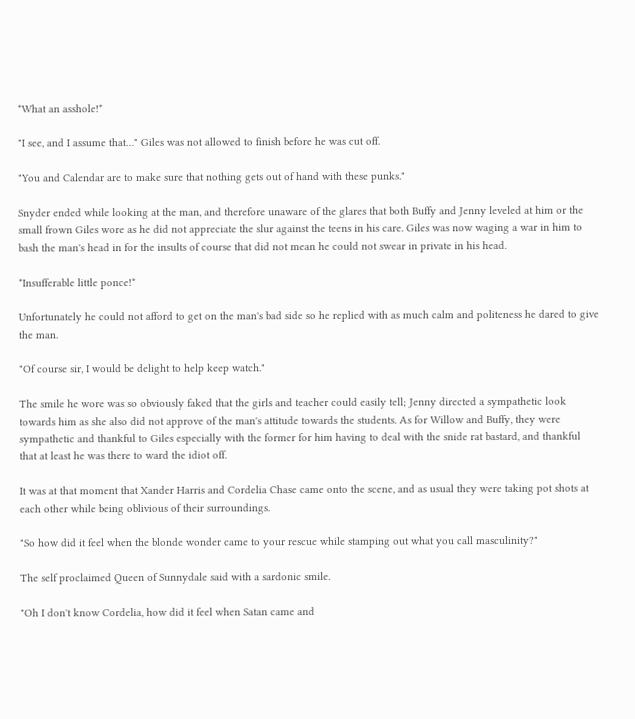*What an asshole!*

"I see, and I assume that…" Giles was not allowed to finish before he was cut off.

"You and Calendar are to make sure that nothing gets out of hand with these punks."

Snyder ended while looking at the man, and therefore unaware of the glares that both Buffy and Jenny leveled at him or the small frown Giles wore as he did not appreciate the slur against the teens in his care. Giles was now waging a war in him to bash the man's head in for the insults of course that did not mean he could not swear in private in his head.

*Insufferable little ponce!*

Unfortunately he could not afford to get on the man's bad side so he replied with as much calm and politeness he dared to give the man.

"Of course sir, I would be delight to help keep watch."

The smile he wore was so obviously faked that the girls and teacher could easily tell; Jenny directed a sympathetic look towards him as she also did not approve of the man's attitude towards the students. As for Willow and Buffy, they were sympathetic and thankful to Giles especially with the former for him having to deal with the snide rat bastard, and thankful that at least he was there to ward the idiot off.

It was at that moment that Xander Harris and Cordelia Chase came onto the scene, and as usual they were taking pot shots at each other while being oblivious of their surroundings.

"So how did it feel when the blonde wonder came to your rescue while stamping out what you call masculinity?"

The self proclaimed Queen of Sunnydale said with a sardonic smile.

"Oh I don't know Cordelia, how did it feel when Satan came and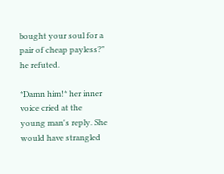bought your soul for a pair of cheap payless?" he refuted.

*Damn him!* her inner voice cried at the young man's reply. She would have strangled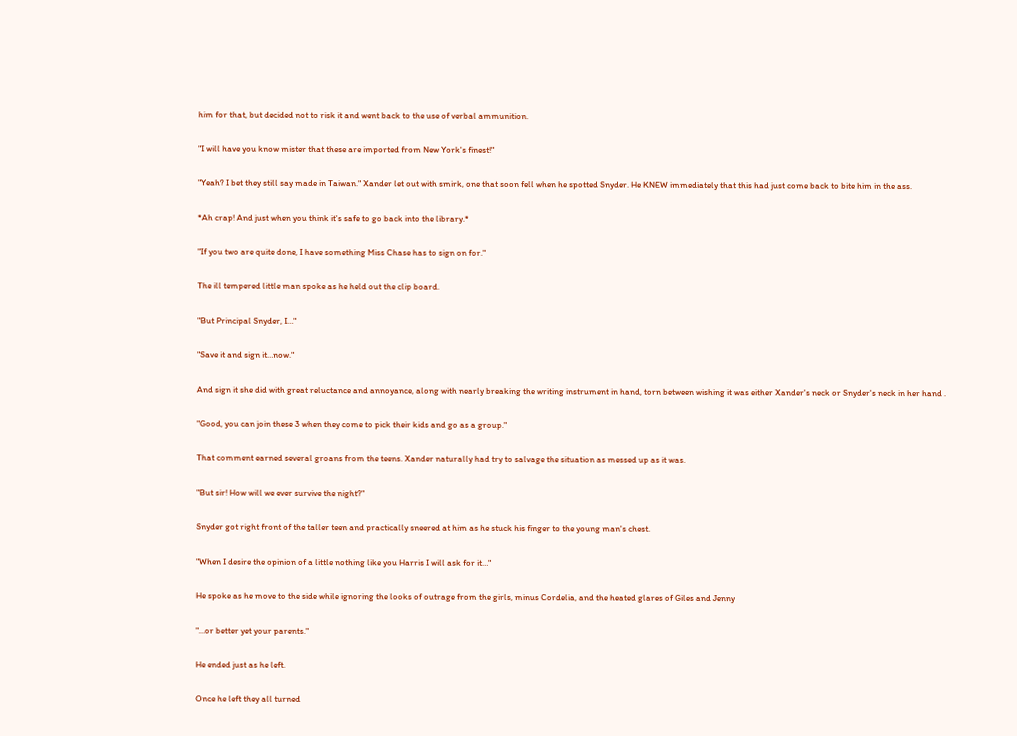him for that, but decided not to risk it and went back to the use of verbal ammunition.

"I will have you know mister that these are imported from New York's finest!"

"Yeah? I bet they still say made in Taiwan." Xander let out with smirk, one that soon fell when he spotted Snyder. He KNEW immediately that this had just come back to bite him in the ass.

*Ah crap! And just when you think it's safe to go back into the library.*

"If you two are quite done, I have something Miss Chase has to sign on for."

The ill tempered little man spoke as he held out the clip board.

"But Principal Snyder, I…"

"Save it and sign it…now."

And sign it she did with great reluctance and annoyance, along with nearly breaking the writing instrument in hand, torn between wishing it was either Xander's neck or Snyder's neck in her hand .

"Good, you can join these 3 when they come to pick their kids and go as a group."

That comment earned several groans from the teens. Xander naturally had try to salvage the situation as messed up as it was.

"But sir! How will we ever survive the night?"

Snyder got right front of the taller teen and practically sneered at him as he stuck his finger to the young man's chest.

"When I desire the opinion of a little nothing like you Harris I will ask for it…"

He spoke as he move to the side while ignoring the looks of outrage from the girls, minus Cordelia, and the heated glares of Giles and Jenny

"…or better yet your parents."

He ended just as he left.

Once he left they all turned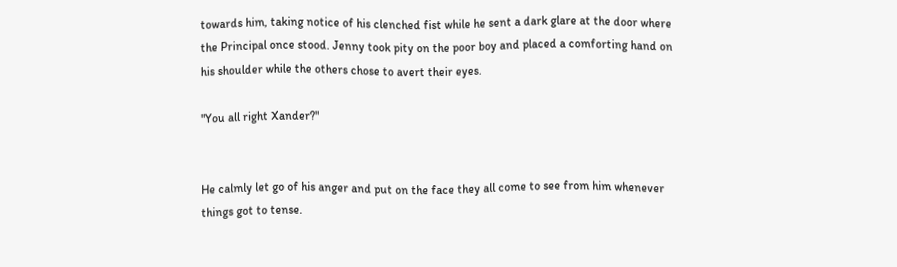towards him, taking notice of his clenched fist while he sent a dark glare at the door where the Principal once stood. Jenny took pity on the poor boy and placed a comforting hand on his shoulder while the others chose to avert their eyes.

"You all right Xander?"


He calmly let go of his anger and put on the face they all come to see from him whenever things got to tense.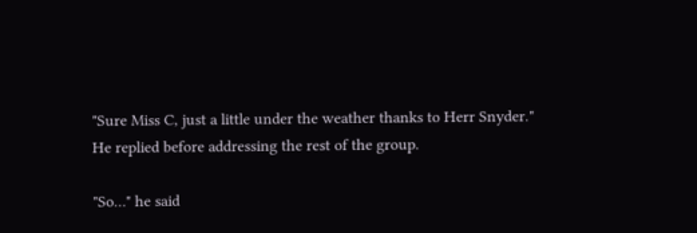"Sure Miss C, just a little under the weather thanks to Herr Snyder." He replied before addressing the rest of the group.

"So…" he said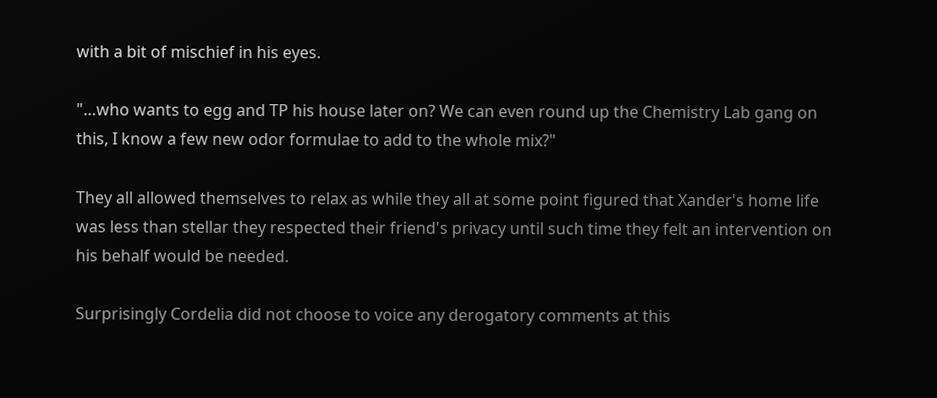with a bit of mischief in his eyes.

"…who wants to egg and TP his house later on? We can even round up the Chemistry Lab gang on this, I know a few new odor formulae to add to the whole mix?"

They all allowed themselves to relax as while they all at some point figured that Xander's home life was less than stellar they respected their friend's privacy until such time they felt an intervention on his behalf would be needed.

Surprisingly Cordelia did not choose to voice any derogatory comments at this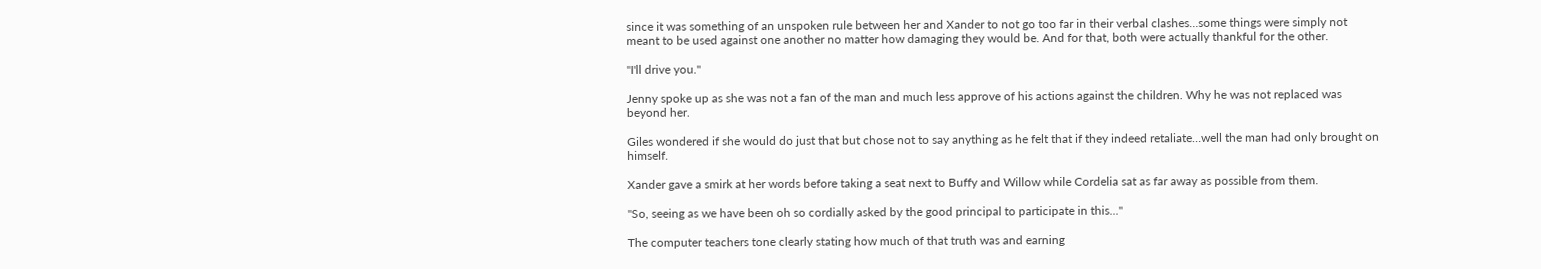since it was something of an unspoken rule between her and Xander to not go too far in their verbal clashes…some things were simply not meant to be used against one another no matter how damaging they would be. And for that, both were actually thankful for the other.

"I'll drive you."

Jenny spoke up as she was not a fan of the man and much less approve of his actions against the children. Why he was not replaced was beyond her.

Giles wondered if she would do just that but chose not to say anything as he felt that if they indeed retaliate…well the man had only brought on himself.

Xander gave a smirk at her words before taking a seat next to Buffy and Willow while Cordelia sat as far away as possible from them.

"So, seeing as we have been oh so cordially asked by the good principal to participate in this..."

The computer teachers tone clearly stating how much of that truth was and earning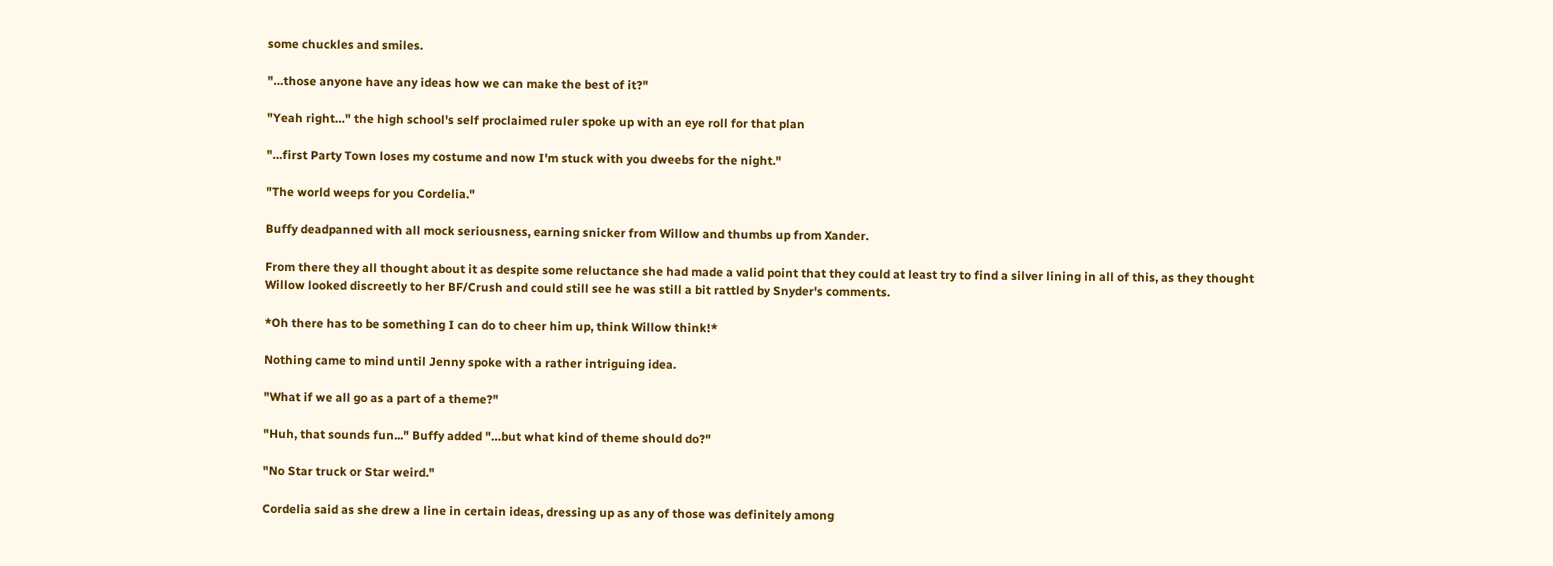some chuckles and smiles.

"…those anyone have any ideas how we can make the best of it?"

"Yeah right…" the high school's self proclaimed ruler spoke up with an eye roll for that plan

"…first Party Town loses my costume and now I'm stuck with you dweebs for the night."

"The world weeps for you Cordelia."

Buffy deadpanned with all mock seriousness, earning snicker from Willow and thumbs up from Xander.

From there they all thought about it as despite some reluctance she had made a valid point that they could at least try to find a silver lining in all of this, as they thought Willow looked discreetly to her BF/Crush and could still see he was still a bit rattled by Snyder's comments.

*Oh there has to be something I can do to cheer him up, think Willow think!*

Nothing came to mind until Jenny spoke with a rather intriguing idea.

"What if we all go as a part of a theme?"

"Huh, that sounds fun..." Buffy added "…but what kind of theme should do?"

"No Star truck or Star weird."

Cordelia said as she drew a line in certain ideas, dressing up as any of those was definitely among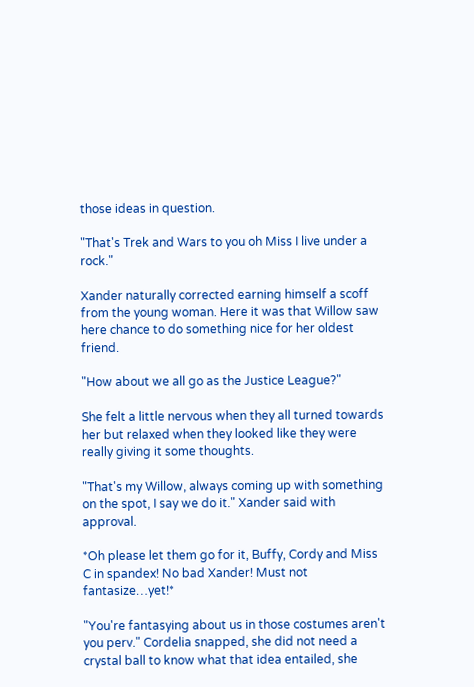those ideas in question.

"That's Trek and Wars to you oh Miss I live under a rock."

Xander naturally corrected earning himself a scoff from the young woman. Here it was that Willow saw here chance to do something nice for her oldest friend.

"How about we all go as the Justice League?"

She felt a little nervous when they all turned towards her but relaxed when they looked like they were really giving it some thoughts.

"That's my Willow, always coming up with something on the spot, I say we do it." Xander said with approval.

*Oh please let them go for it, Buffy, Cordy and Miss C in spandex! No bad Xander! Must not fantasize…yet!*

"You're fantasying about us in those costumes aren't you perv." Cordelia snapped, she did not need a crystal ball to know what that idea entailed, she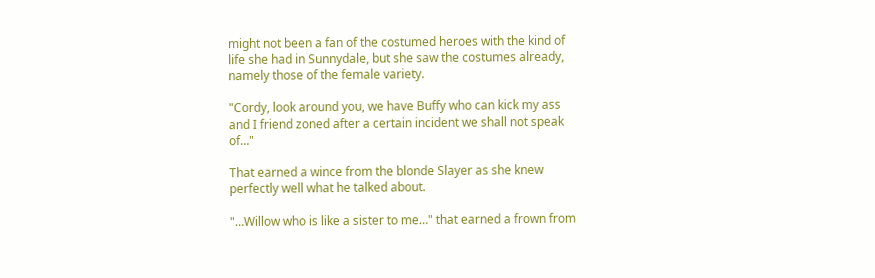might not been a fan of the costumed heroes with the kind of life she had in Sunnydale, but she saw the costumes already, namely those of the female variety.

"Cordy, look around you, we have Buffy who can kick my ass and I friend zoned after a certain incident we shall not speak of…"

That earned a wince from the blonde Slayer as she knew perfectly well what he talked about.

"…Willow who is like a sister to me…" that earned a frown from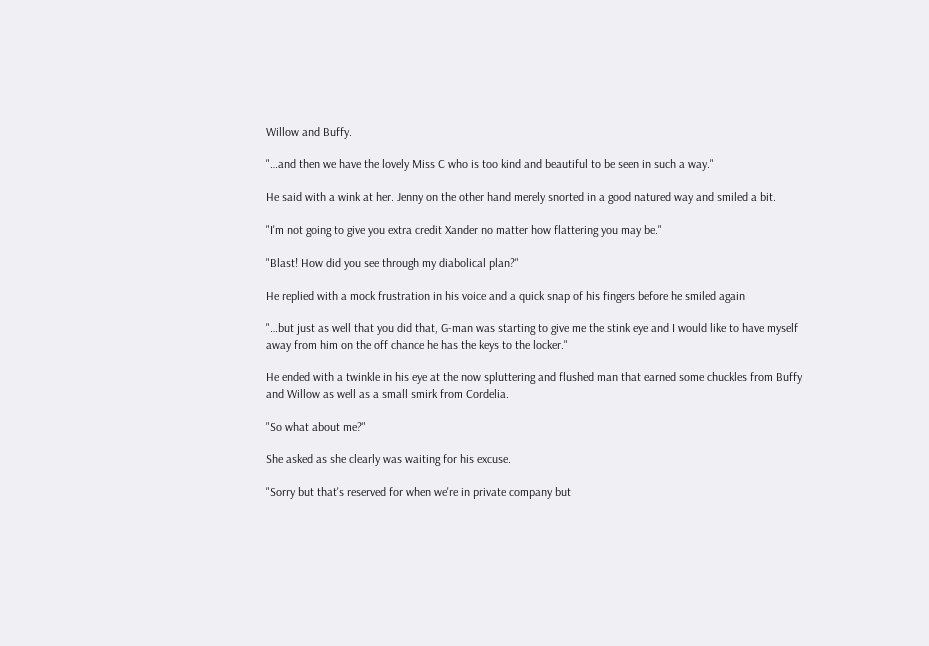Willow and Buffy.

"…and then we have the lovely Miss C who is too kind and beautiful to be seen in such a way."

He said with a wink at her. Jenny on the other hand merely snorted in a good natured way and smiled a bit.

"I'm not going to give you extra credit Xander no matter how flattering you may be."

"Blast! How did you see through my diabolical plan?"

He replied with a mock frustration in his voice and a quick snap of his fingers before he smiled again

"…but just as well that you did that, G-man was starting to give me the stink eye and I would like to have myself away from him on the off chance he has the keys to the locker."

He ended with a twinkle in his eye at the now spluttering and flushed man that earned some chuckles from Buffy and Willow as well as a small smirk from Cordelia.

"So what about me?"

She asked as she clearly was waiting for his excuse.

"Sorry but that's reserved for when we're in private company but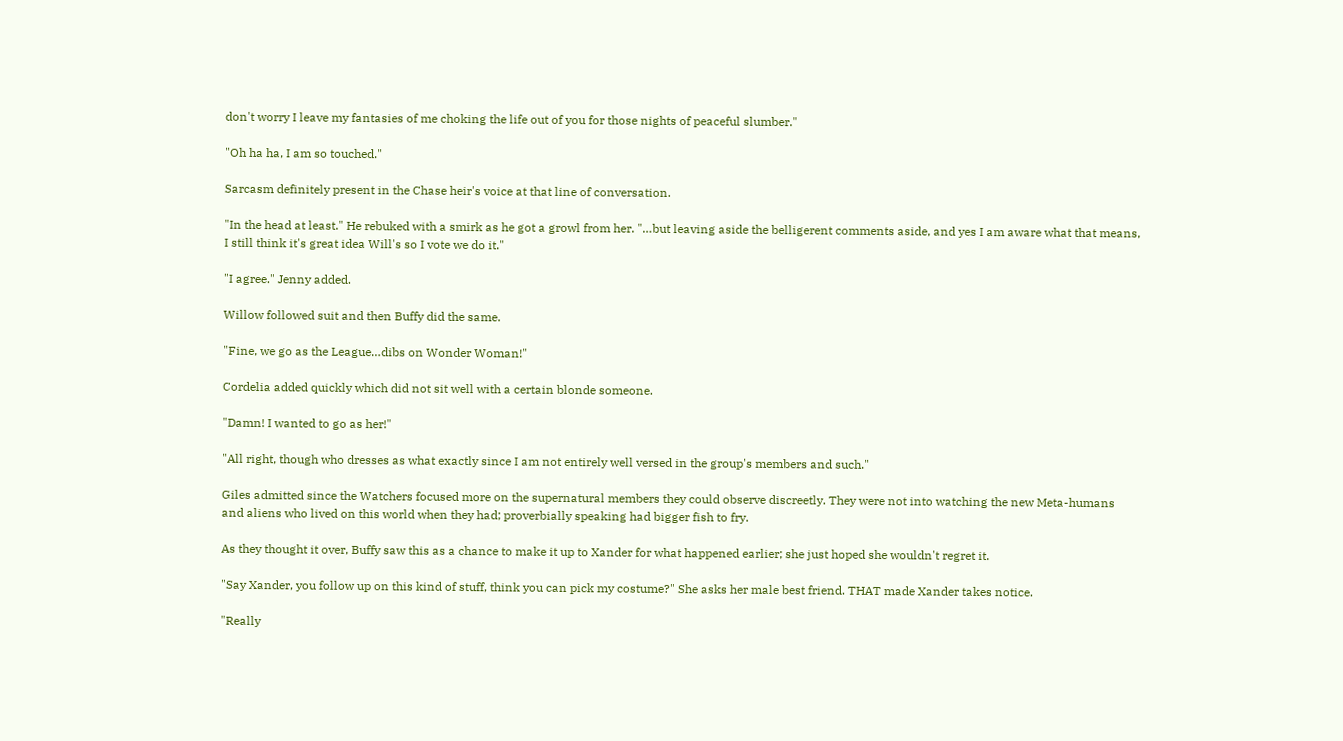don't worry I leave my fantasies of me choking the life out of you for those nights of peaceful slumber."

"Oh ha ha, I am so touched."

Sarcasm definitely present in the Chase heir's voice at that line of conversation.

"In the head at least." He rebuked with a smirk as he got a growl from her. "…but leaving aside the belligerent comments aside, and yes I am aware what that means, I still think it's great idea Will's so I vote we do it."

"I agree." Jenny added.

Willow followed suit and then Buffy did the same.

"Fine, we go as the League…dibs on Wonder Woman!"

Cordelia added quickly which did not sit well with a certain blonde someone.

"Damn! I wanted to go as her!"

"All right, though who dresses as what exactly since I am not entirely well versed in the group's members and such."

Giles admitted since the Watchers focused more on the supernatural members they could observe discreetly. They were not into watching the new Meta-humans and aliens who lived on this world when they had; proverbially speaking had bigger fish to fry.

As they thought it over, Buffy saw this as a chance to make it up to Xander for what happened earlier; she just hoped she wouldn't regret it.

"Say Xander, you follow up on this kind of stuff, think you can pick my costume?" She asks her male best friend. THAT made Xander takes notice.

"Really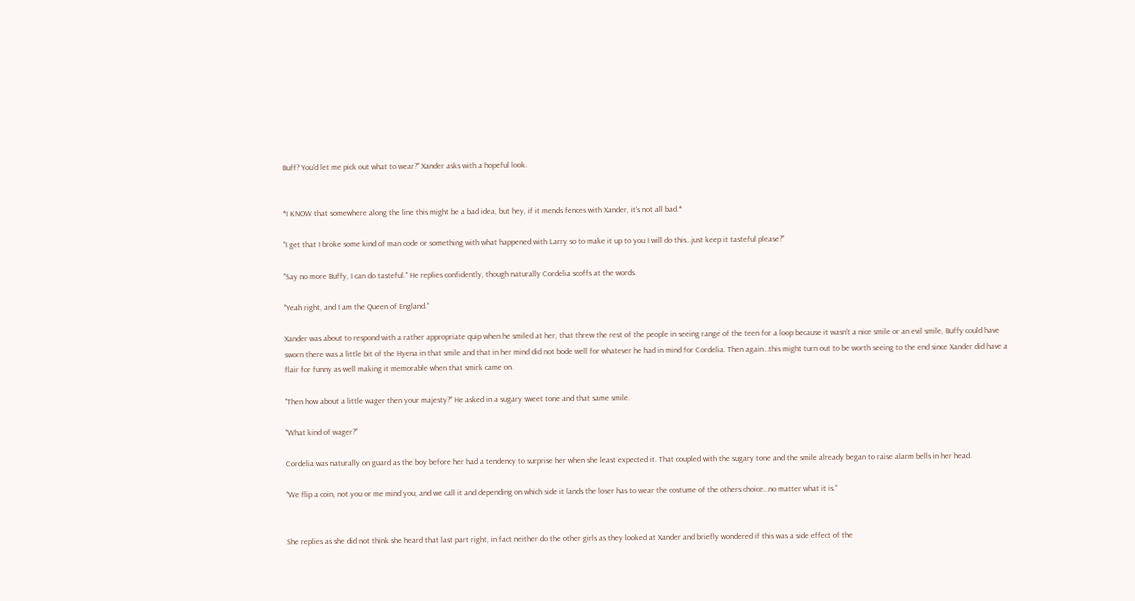Buff? You'd let me pick out what to wear?" Xander asks with a hopeful look.


*I KNOW that somewhere along the line this might be a bad idea, but hey, if it mends fences with Xander, it's not all bad.*

"I get that I broke some kind of man code or something with what happened with Larry so to make it up to you I will do this…just keep it tasteful please?"

"Say no more Buffy, I can do tasteful." He replies confidently, though naturally Cordelia scoffs at the words.

"Yeah right, and I am the Queen of England."

Xander was about to respond with a rather appropriate quip when he smiled at her, that threw the rest of the people in seeing range of the teen for a loop because it wasn't a nice smile or an evil smile, Buffy could have sworn there was a little bit of the Hyena in that smile and that in her mind did not bode well for whatever he had in mind for Cordelia. Then again…this might turn out to be worth seeing to the end since Xander did have a flair for funny as well making it memorable when that smirk came on.

"Then how about a little wager then your majesty?" He asked in a sugary sweet tone and that same smile.

"What kind of wager?"

Cordelia was naturally on guard as the boy before her had a tendency to surprise her when she least expected it. That coupled with the sugary tone and the smile already began to raise alarm bells in her head.

"We flip a coin, not you or me mind you, and we call it and depending on which side it lands the loser has to wear the costume of the others choice…no matter what it is."


She replies as she did not think she heard that last part right, in fact neither do the other girls as they looked at Xander and briefly wondered if this was a side effect of the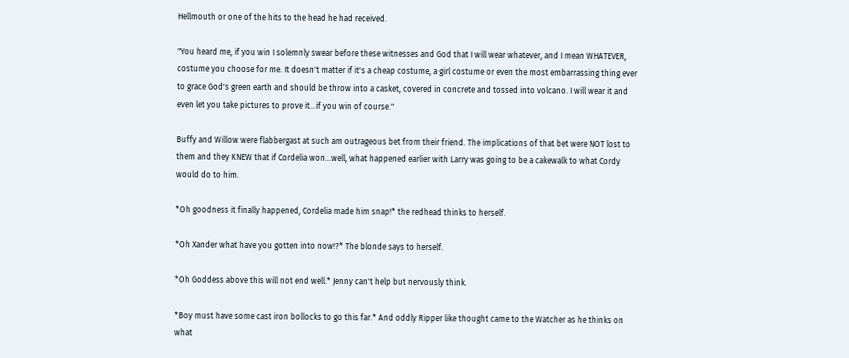Hellmouth or one of the hits to the head he had received.

"You heard me, if you win I solemnly swear before these witnesses and God that I will wear whatever, and I mean WHATEVER, costume you choose for me. It doesn't matter if it's a cheap costume, a girl costume or even the most embarrassing thing ever to grace God's green earth and should be throw into a casket, covered in concrete and tossed into volcano. I will wear it and even let you take pictures to prove it…if you win of course."

Buffy and Willow were flabbergast at such am outrageous bet from their friend. The implications of that bet were NOT lost to them and they KNEW that if Cordelia won…well, what happened earlier with Larry was going to be a cakewalk to what Cordy would do to him.

*Oh goodness it finally happened, Cordelia made him snap!* the redhead thinks to herself.

*Oh Xander what have you gotten into now!?* The blonde says to herself.

*Oh Goddess above this will not end well.* Jenny can't help but nervously think.

*Boy must have some cast iron bollocks to go this far.* And oddly Ripper like thought came to the Watcher as he thinks on what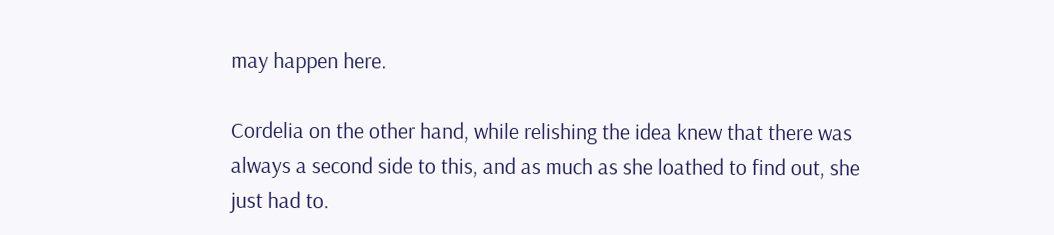may happen here.

Cordelia on the other hand, while relishing the idea knew that there was always a second side to this, and as much as she loathed to find out, she just had to.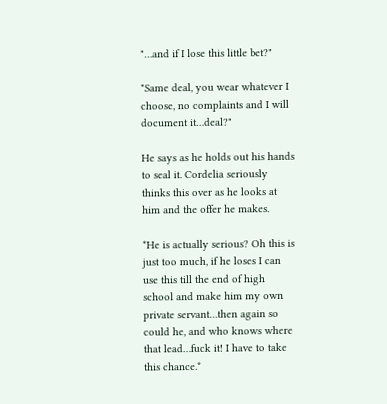"…and if I lose this little bet?"

"Same deal, you wear whatever I choose, no complaints and I will document it…deal?"

He says as he holds out his hands to seal it. Cordelia seriously thinks this over as he looks at him and the offer he makes.

*He is actually serious? Oh this is just too much, if he loses I can use this till the end of high school and make him my own private servant…then again so could he, and who knows where that lead…fuck it! I have to take this chance.*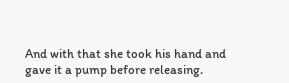And with that she took his hand and gave it a pump before releasing.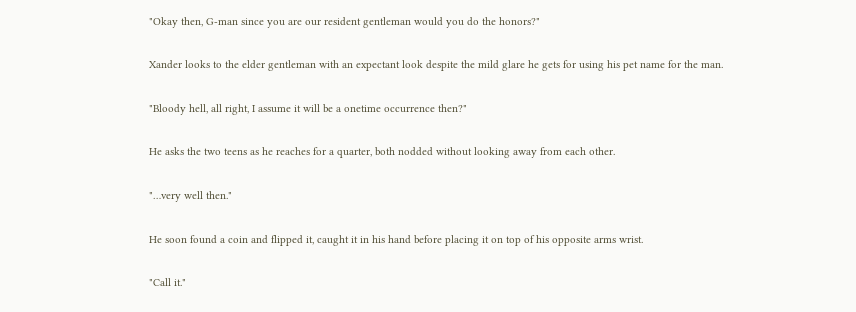"Okay then, G-man since you are our resident gentleman would you do the honors?"

Xander looks to the elder gentleman with an expectant look despite the mild glare he gets for using his pet name for the man.

"Bloody hell, all right, I assume it will be a onetime occurrence then?"

He asks the two teens as he reaches for a quarter, both nodded without looking away from each other.

"…very well then."

He soon found a coin and flipped it, caught it in his hand before placing it on top of his opposite arms wrist.

"Call it."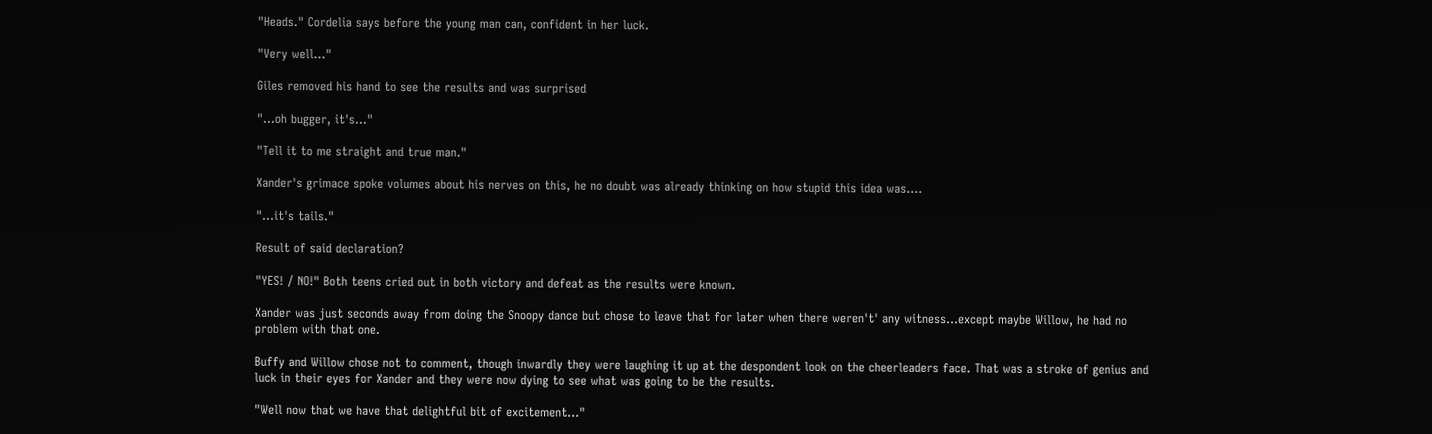"Heads." Cordelia says before the young man can, confident in her luck.

"Very well…"

Giles removed his hand to see the results and was surprised

"…oh bugger, it's…"

"Tell it to me straight and true man."

Xander's grimace spoke volumes about his nerves on this, he no doubt was already thinking on how stupid this idea was….

"…it's tails."

Result of said declaration?

"YES! / NO!" Both teens cried out in both victory and defeat as the results were known.

Xander was just seconds away from doing the Snoopy dance but chose to leave that for later when there weren't' any witness…except maybe Willow, he had no problem with that one.

Buffy and Willow chose not to comment, though inwardly they were laughing it up at the despondent look on the cheerleaders face. That was a stroke of genius and luck in their eyes for Xander and they were now dying to see what was going to be the results.

"Well now that we have that delightful bit of excitement…"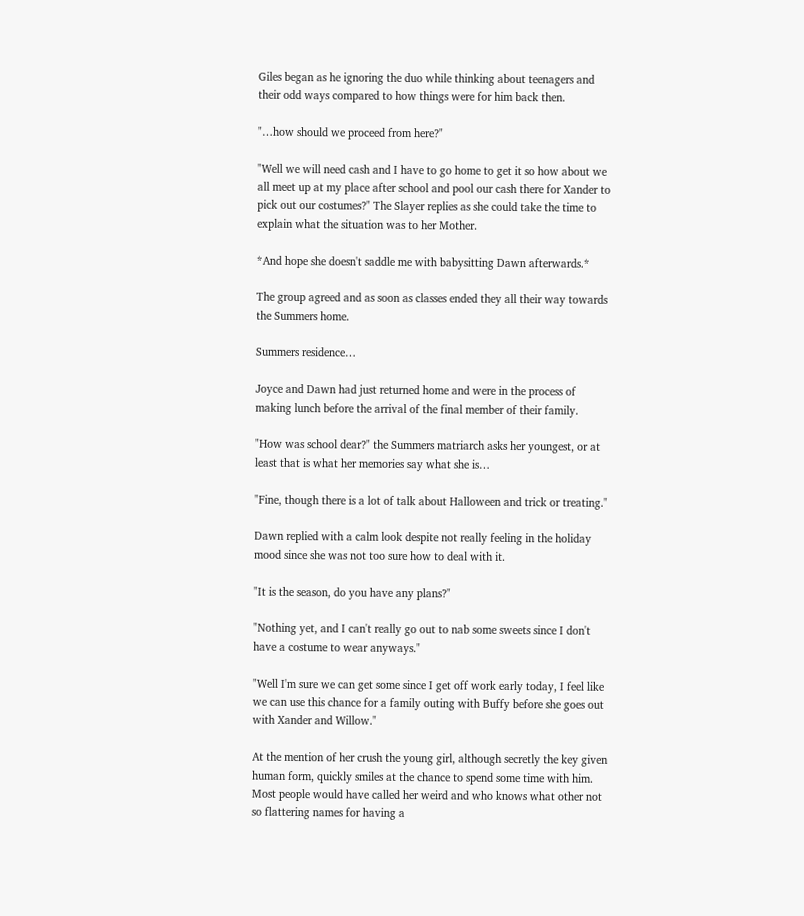Giles began as he ignoring the duo while thinking about teenagers and their odd ways compared to how things were for him back then.

"…how should we proceed from here?"

"Well we will need cash and I have to go home to get it so how about we all meet up at my place after school and pool our cash there for Xander to pick out our costumes?" The Slayer replies as she could take the time to explain what the situation was to her Mother.

*And hope she doesn't saddle me with babysitting Dawn afterwards.*

The group agreed and as soon as classes ended they all their way towards the Summers home.

Summers residence…

Joyce and Dawn had just returned home and were in the process of making lunch before the arrival of the final member of their family.

"How was school dear?" the Summers matriarch asks her youngest, or at least that is what her memories say what she is…

"Fine, though there is a lot of talk about Halloween and trick or treating."

Dawn replied with a calm look despite not really feeling in the holiday mood since she was not too sure how to deal with it.

"It is the season, do you have any plans?"

"Nothing yet, and I can't really go out to nab some sweets since I don't have a costume to wear anyways."

"Well I'm sure we can get some since I get off work early today, I feel like we can use this chance for a family outing with Buffy before she goes out with Xander and Willow."

At the mention of her crush the young girl, although secretly the key given human form, quickly smiles at the chance to spend some time with him. Most people would have called her weird and who knows what other not so flattering names for having a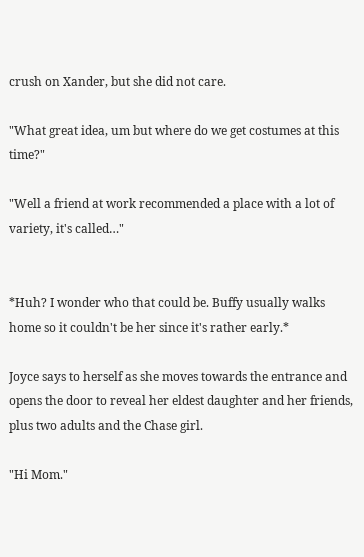crush on Xander, but she did not care.

"What great idea, um but where do we get costumes at this time?"

"Well a friend at work recommended a place with a lot of variety, it's called…"


*Huh? I wonder who that could be. Buffy usually walks home so it couldn't be her since it's rather early.*

Joyce says to herself as she moves towards the entrance and opens the door to reveal her eldest daughter and her friends, plus two adults and the Chase girl.

"Hi Mom."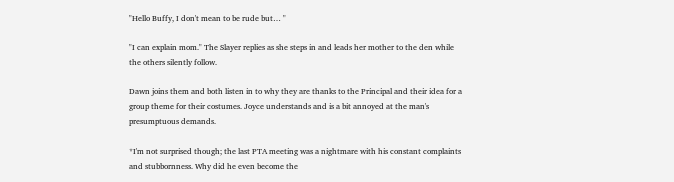"Hello Buffy, I don't mean to be rude but… "

"I can explain mom." The Slayer replies as she steps in and leads her mother to the den while the others silently follow.

Dawn joins them and both listen in to why they are thanks to the Principal and their idea for a group theme for their costumes. Joyce understands and is a bit annoyed at the man's presumptuous demands.

*I'm not surprised though; the last PTA meeting was a nightmare with his constant complaints and stubbornness. Why did he even become the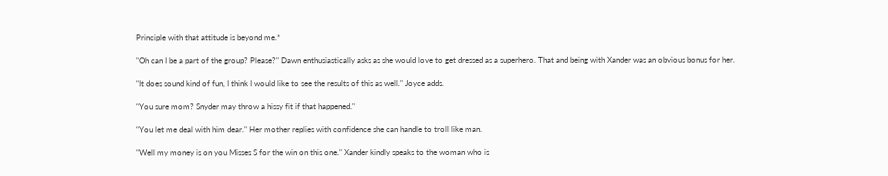Principle with that attitude is beyond me.*

"Oh can I be a part of the group? Please?" Dawn enthusiastically asks as she would love to get dressed as a superhero. That and being with Xander was an obvious bonus for her.

"It does sound kind of fun, I think I would like to see the results of this as well." Joyce adds.

"You sure mom? Snyder may throw a hissy fit if that happened."

"You let me deal with him dear." Her mother replies with confidence she can handle to troll like man.

"Well my money is on you Misses S for the win on this one." Xander kindly speaks to the woman who is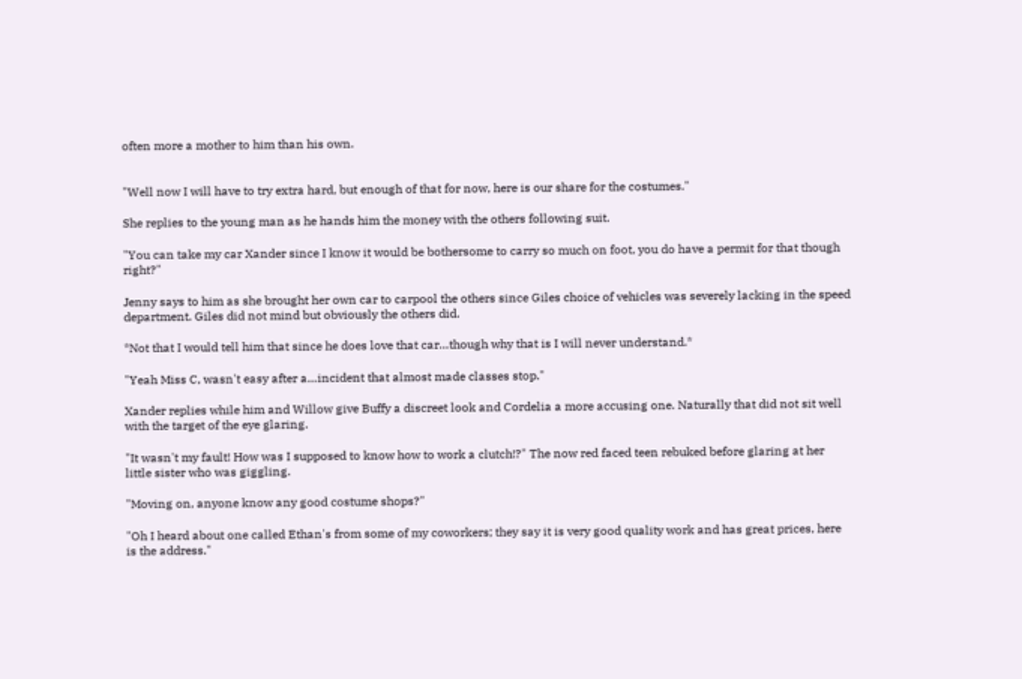often more a mother to him than his own.


"Well now I will have to try extra hard, but enough of that for now, here is our share for the costumes."

She replies to the young man as he hands him the money with the others following suit.

"You can take my car Xander since I know it would be bothersome to carry so much on foot, you do have a permit for that though right?"

Jenny says to him as she brought her own car to carpool the others since Giles choice of vehicles was severely lacking in the speed department. Giles did not mind but obviously the others did.

*Not that I would tell him that since he does love that car…though why that is I will never understand.*

"Yeah Miss C, wasn't easy after a…incident that almost made classes stop."

Xander replies while him and Willow give Buffy a discreet look and Cordelia a more accusing one. Naturally that did not sit well with the target of the eye glaring.

"It wasn't my fault! How was I supposed to know how to work a clutch!?" The now red faced teen rebuked before glaring at her little sister who was giggling.

"Moving on, anyone know any good costume shops?"

"Oh I heard about one called Ethan's from some of my coworkers; they say it is very good quality work and has great prices, here is the address."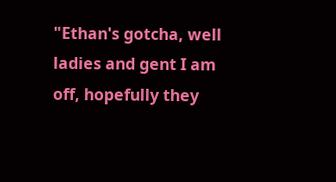"Ethan's gotcha, well ladies and gent I am off, hopefully they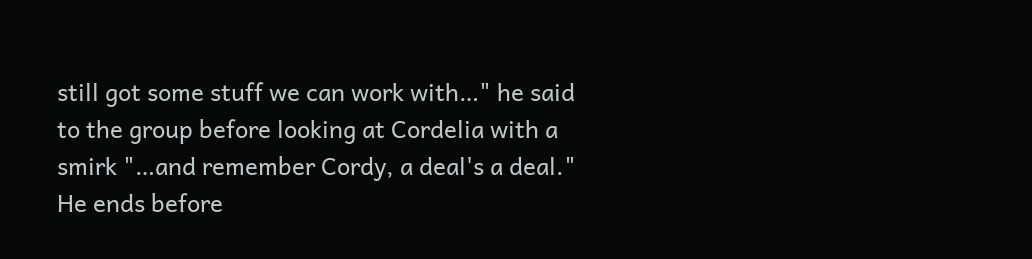still got some stuff we can work with…" he said to the group before looking at Cordelia with a smirk "…and remember Cordy, a deal's a deal." He ends before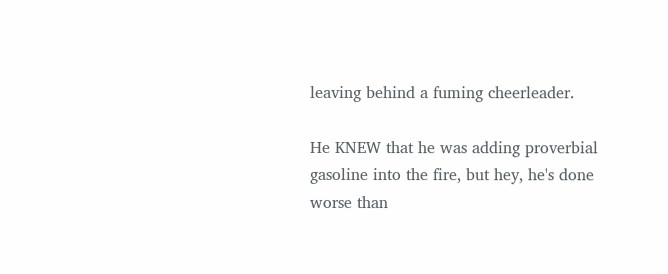leaving behind a fuming cheerleader.

He KNEW that he was adding proverbial gasoline into the fire, but hey, he's done worse than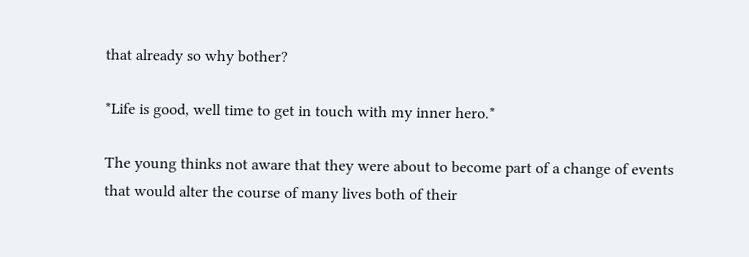that already so why bother?

*Life is good, well time to get in touch with my inner hero.*

The young thinks not aware that they were about to become part of a change of events that would alter the course of many lives both of their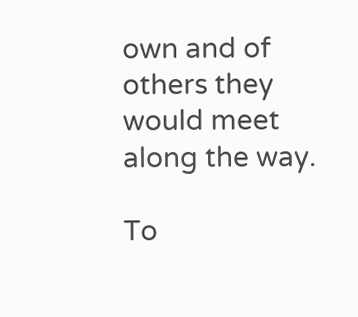own and of others they would meet along the way.

To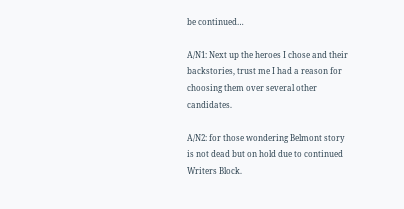be continued…

A/N1: Next up the heroes I chose and their backstories, trust me I had a reason for choosing them over several other candidates.

A/N2: for those wondering Belmont story is not dead but on hold due to continued Writers Block.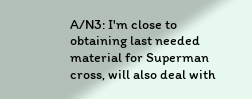A/N3: I'm close to obtaining last needed material for Superman cross, will also deal with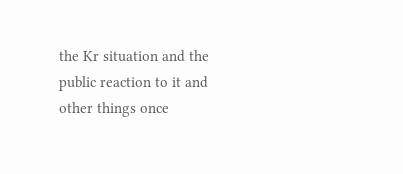the Kr situation and the public reaction to it and other things once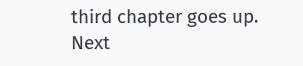third chapter goes up.
Next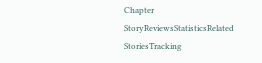Chapter
StoryReviewsStatisticsRelated StoriesTracking